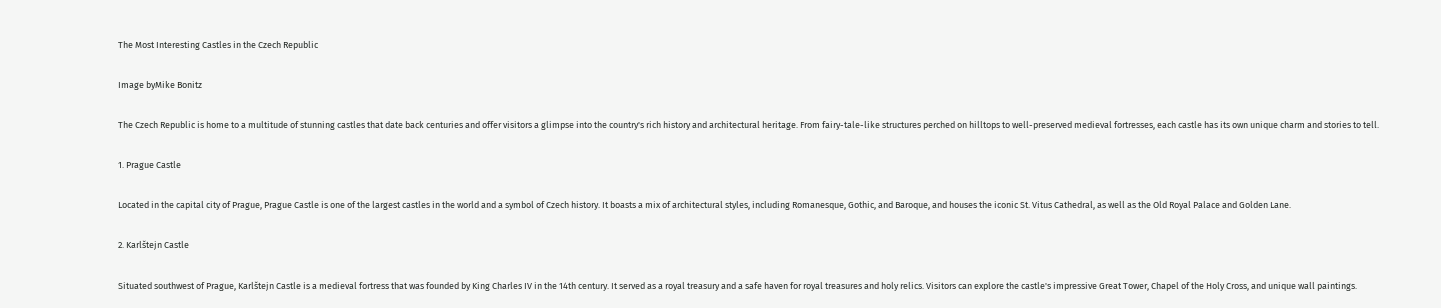The Most Interesting Castles in the Czech Republic

Image byMike Bonitz

The Czech Republic is home to a multitude of stunning castles that date back centuries and offer visitors a glimpse into the country's rich history and architectural heritage. From fairy-tale-like structures perched on hilltops to well-preserved medieval fortresses, each castle has its own unique charm and stories to tell.

1. Prague Castle

Located in the capital city of Prague, Prague Castle is one of the largest castles in the world and a symbol of Czech history. It boasts a mix of architectural styles, including Romanesque, Gothic, and Baroque, and houses the iconic St. Vitus Cathedral, as well as the Old Royal Palace and Golden Lane.

2. Karlštejn Castle

Situated southwest of Prague, Karlštejn Castle is a medieval fortress that was founded by King Charles IV in the 14th century. It served as a royal treasury and a safe haven for royal treasures and holy relics. Visitors can explore the castle's impressive Great Tower, Chapel of the Holy Cross, and unique wall paintings.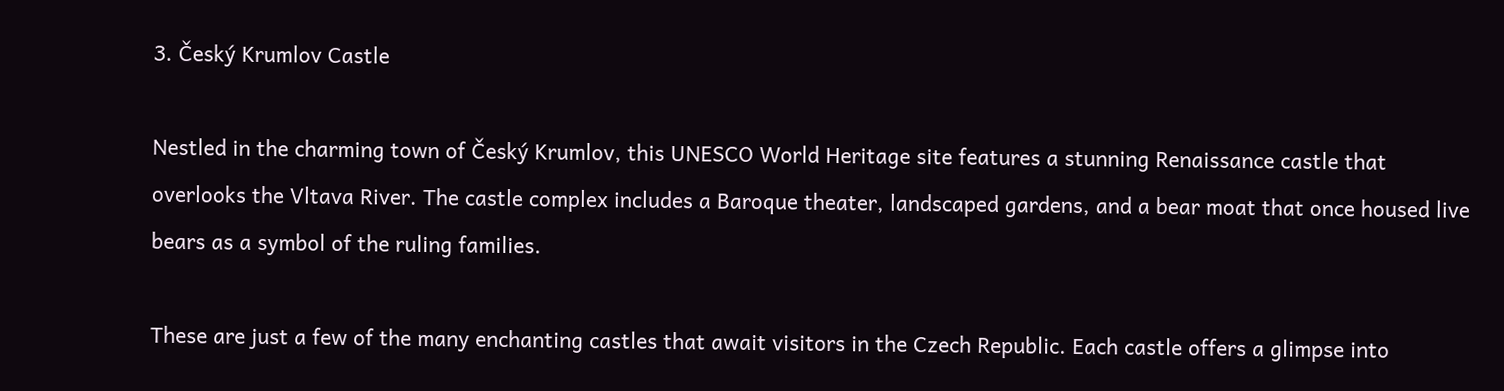3. Český Krumlov Castle

Nestled in the charming town of Český Krumlov, this UNESCO World Heritage site features a stunning Renaissance castle that overlooks the Vltava River. The castle complex includes a Baroque theater, landscaped gardens, and a bear moat that once housed live bears as a symbol of the ruling families.

These are just a few of the many enchanting castles that await visitors in the Czech Republic. Each castle offers a glimpse into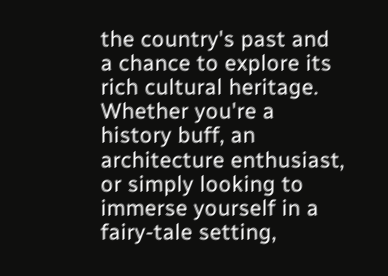the country's past and a chance to explore its rich cultural heritage. Whether you're a history buff, an architecture enthusiast, or simply looking to immerse yourself in a fairy-tale setting,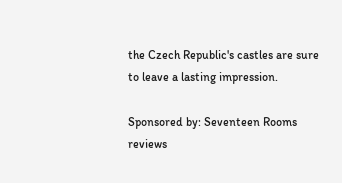the Czech Republic's castles are sure to leave a lasting impression.

Sponsored by: Seventeen Rooms reviews